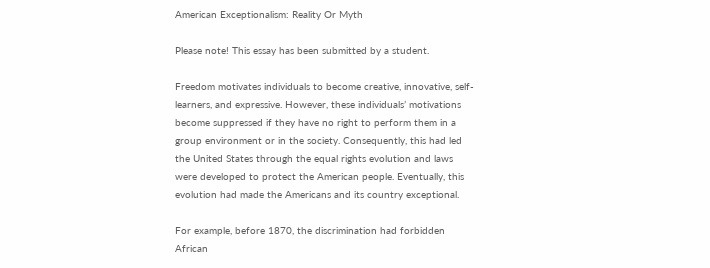American Exceptionalism: Reality Or Myth

Please note! This essay has been submitted by a student.

Freedom motivates individuals to become creative, innovative, self-learners, and expressive. However, these individuals’ motivations become suppressed if they have no right to perform them in a group environment or in the society. Consequently, this had led the United States through the equal rights evolution and laws were developed to protect the American people. Eventually, this evolution had made the Americans and its country exceptional.

For example, before 1870, the discrimination had forbidden African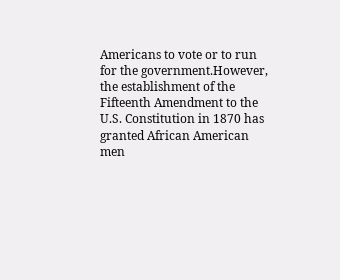Americans to vote or to run for the government.However, the establishment of the Fifteenth Amendment to the U.S. Constitution in 1870 has granted African American men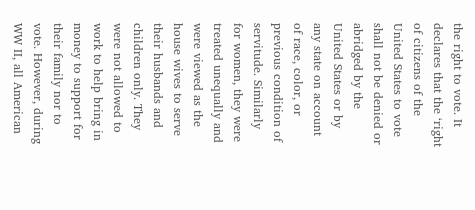the right to vote. It declares that the ‘right of citizens of the United States to vote shall not be denied or abridged by the United States or by any state on account of race, color, or previous condition of servitude. Similarly for women, they were treated unequally and were viewed as the house wives to serve their husbands and children only. They were not allowed to work to help bring in money to support for their family nor to vote. However, during WW II, all American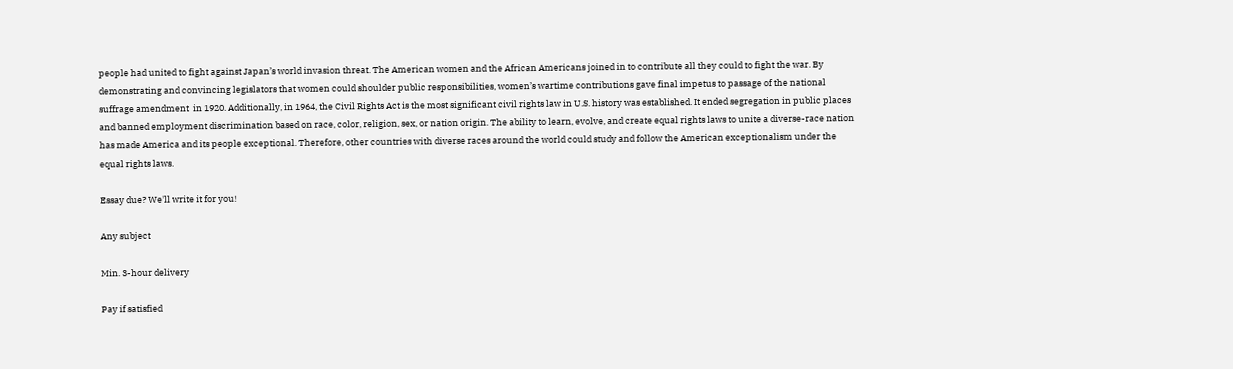people had united to fight against Japan’s world invasion threat. The American women and the African Americans joined in to contribute all they could to fight the war. By demonstrating and convincing legislators that women could shoulder public responsibilities, women’s wartime contributions gave final impetus to passage of the national suffrage amendment  in 1920. Additionally, in 1964, the Civil Rights Act is the most significant civil rights law in U.S. history was established. It ended segregation in public places and banned employment discrimination based on race, color, religion, sex, or nation origin. The ability to learn, evolve, and create equal rights laws to unite a diverse-race nation has made America and its people exceptional. Therefore, other countries with diverse races around the world could study and follow the American exceptionalism under the equal rights laws.

Essay due? We'll write it for you!

Any subject

Min. 3-hour delivery

Pay if satisfied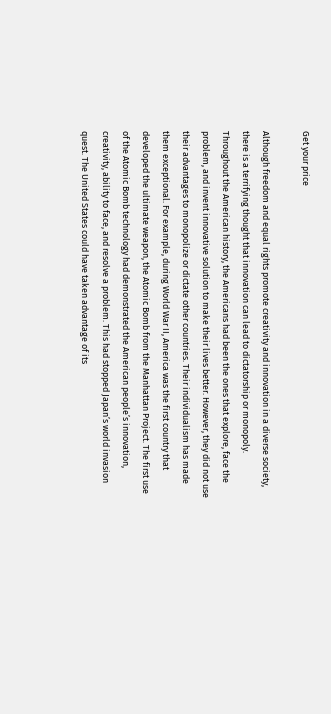Get your price

Although freedom and equal rights promote creativity and innovation in a diverse society, there is a terrifying thought that innovation can lead to dictatorship or monopoly. Throughout the American history, the Americans had been the ones that explore, face the problem, and invent innovative solution to make their lives better. However, they did not use their advantages to monopolize or dictate other countries. Their individualism has made them exceptional. For example, during World War II, America was the first country that developed the ultimate weapon, the Atomic Bomb from the Manhattan Project. The first use of the Atomic Bomb technology had demonstrated the American people’s innovation, creativity, ability to face, and resolve a problem. This had stopped Japan’s world invasion quest. The United States could have taken advantage of its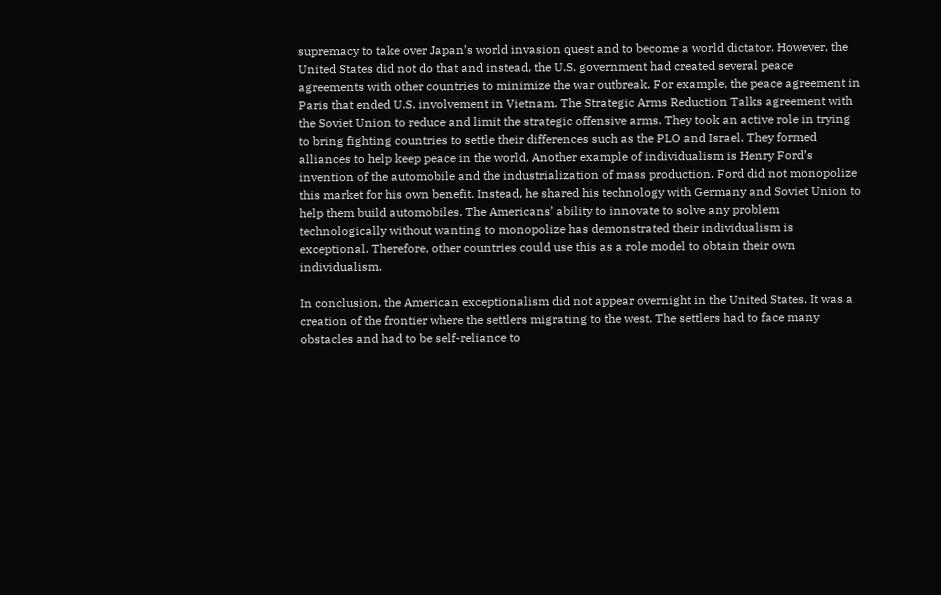supremacy to take over Japan’s world invasion quest and to become a world dictator. However, the United States did not do that and instead, the U.S. government had created several peace agreements with other countries to minimize the war outbreak. For example, the peace agreement in Paris that ended U.S. involvement in Vietnam. The Strategic Arms Reduction Talks agreement with the Soviet Union to reduce and limit the strategic offensive arms. They took an active role in trying to bring fighting countries to settle their differences such as the PLO and Israel. They formed alliances to help keep peace in the world. Another example of individualism is Henry Ford’s invention of the automobile and the industrialization of mass production. Ford did not monopolize this market for his own benefit. Instead, he shared his technology with Germany and Soviet Union to help them build automobiles. The Americans’ ability to innovate to solve any problem technologically without wanting to monopolize has demonstrated their individualism is exceptional. Therefore, other countries could use this as a role model to obtain their own individualism.

In conclusion, the American exceptionalism did not appear overnight in the United States. It was a creation of the frontier where the settlers migrating to the west. The settlers had to face many obstacles and had to be self-reliance to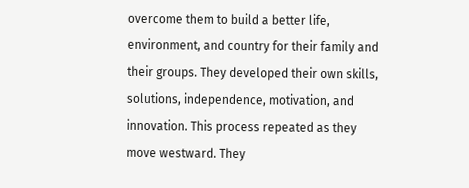overcome them to build a better life, environment, and country for their family and their groups. They developed their own skills, solutions, independence, motivation, and innovation. This process repeated as they move westward. They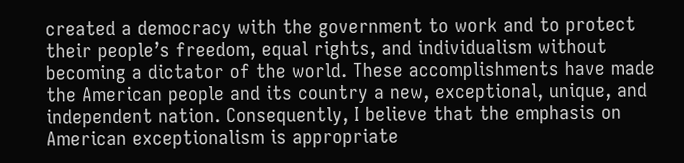created a democracy with the government to work and to protect their people’s freedom, equal rights, and individualism without becoming a dictator of the world. These accomplishments have made the American people and its country a new, exceptional, unique, and independent nation. Consequently, I believe that the emphasis on American exceptionalism is appropriate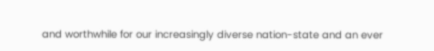and worthwhile for our increasingly diverse nation-state and an ever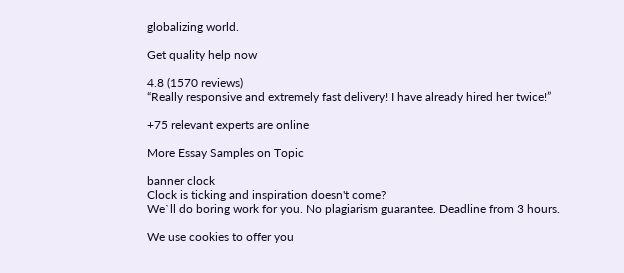globalizing world.

Get quality help now

4.8 (1570 reviews)
“Really responsive and extremely fast delivery! I have already hired her twice!”

+75 relevant experts are online

More Essay Samples on Topic

banner clock
Clock is ticking and inspiration doesn't come?
We`ll do boring work for you. No plagiarism guarantee. Deadline from 3 hours.

We use cookies to offer you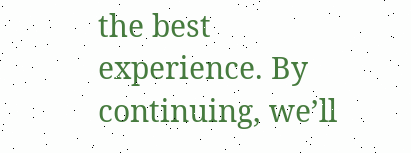the best experience. By continuing, we’ll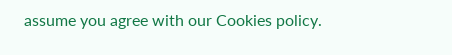assume you agree with our Cookies policy.